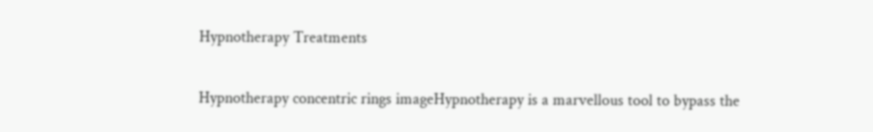Hypnotherapy Treatments

Hypnotherapy concentric rings imageHypnotherapy is a marvellous tool to bypass the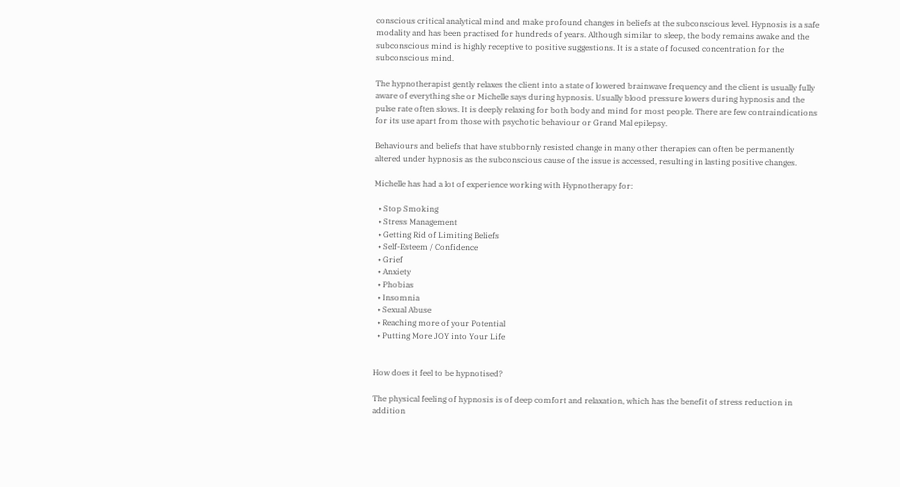conscious critical analytical mind and make profound changes in beliefs at the subconscious level. Hypnosis is a safe modality and has been practised for hundreds of years. Although similar to sleep, the body remains awake and the subconscious mind is highly receptive to positive suggestions. It is a state of focused concentration for the subconscious mind.

The hypnotherapist gently relaxes the client into a state of lowered brainwave frequency and the client is usually fully aware of everything she or Michelle says during hypnosis. Usually blood pressure lowers during hypnosis and the pulse rate often slows. It is deeply relaxing for both body and mind for most people. There are few contraindications for its use apart from those with psychotic behaviour or Grand Mal epilepsy.

Behaviours and beliefs that have stubbornly resisted change in many other therapies can often be permanently altered under hypnosis as the subconscious cause of the issue is accessed, resulting in lasting positive changes.

Michelle has had a lot of experience working with Hypnotherapy for:

  • Stop Smoking
  • Stress Management
  • Getting Rid of Limiting Beliefs
  • Self-Esteem / Confidence
  • Grief
  • Anxiety
  • Phobias
  • Insomnia
  • Sexual Abuse
  • Reaching more of your Potential
  • Putting More JOY into Your Life


How does it feel to be hypnotised?

The physical feeling of hypnosis is of deep comfort and relaxation, which has the benefit of stress reduction in addition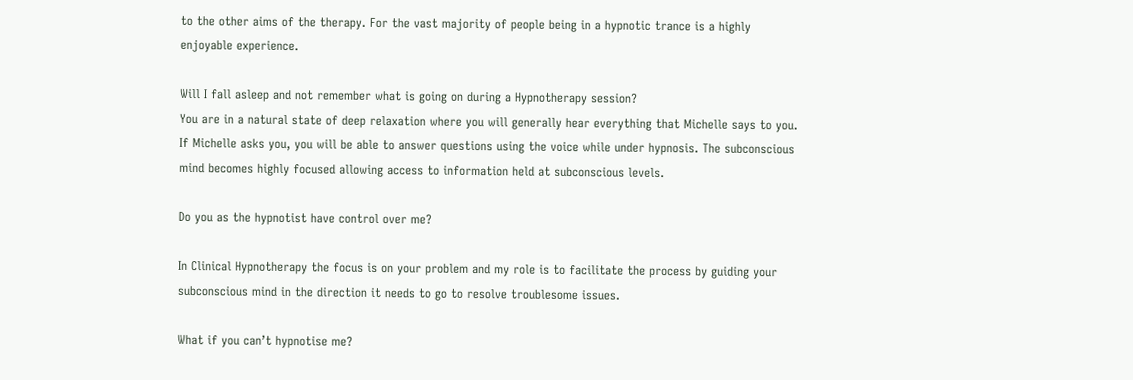to the other aims of the therapy. For the vast majority of people being in a hypnotic trance is a highly enjoyable experience.

Will I fall asleep and not remember what is going on during a Hypnotherapy session?
You are in a natural state of deep relaxation where you will generally hear everything that Michelle says to you. If Michelle asks you, you will be able to answer questions using the voice while under hypnosis. The subconscious mind becomes highly focused allowing access to information held at subconscious levels.

Do you as the hypnotist have control over me?

In Clinical Hypnotherapy the focus is on your problem and my role is to facilitate the process by guiding your subconscious mind in the direction it needs to go to resolve troublesome issues.

What if you can’t hypnotise me?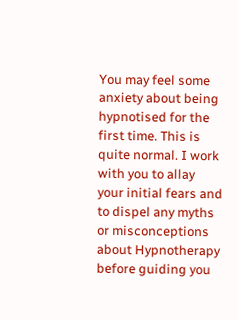You may feel some anxiety about being hypnotised for the first time. This is quite normal. I work with you to allay your initial fears and to dispel any myths or misconceptions about Hypnotherapy before guiding you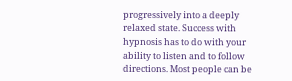progressively into a deeply relaxed state. Success with hypnosis has to do with your ability to listen and to follow directions. Most people can be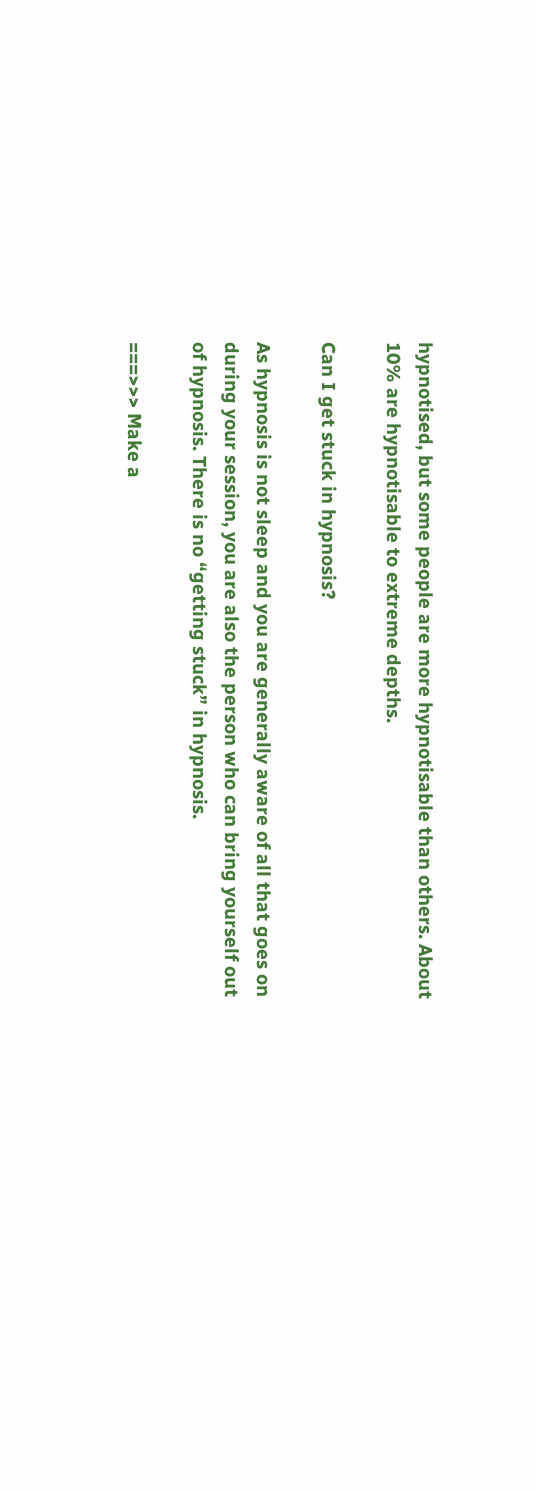hypnotised, but some people are more hypnotisable than others. About 10% are hypnotisable to extreme depths.

Can I get stuck in hypnosis?

As hypnosis is not sleep and you are generally aware of all that goes on during your session, you are also the person who can bring yourself out of hypnosis. There is no “getting stuck” in hypnosis.

===>>> Make a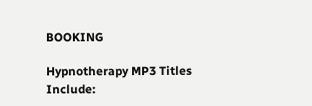BOOKING

Hypnotherapy MP3 Titles Include: